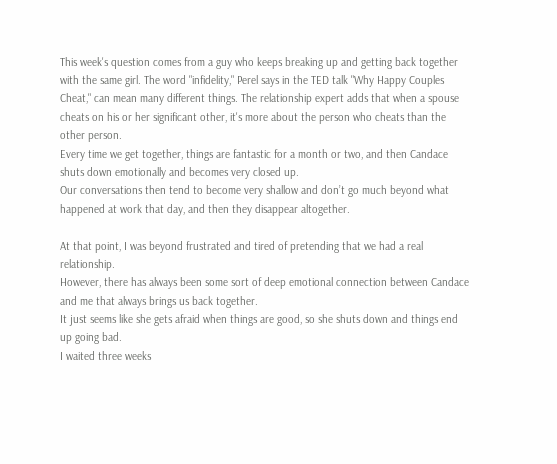This week's question comes from a guy who keeps breaking up and getting back together with the same girl. The word "infidelity," Perel says in the TED talk "Why Happy Couples Cheat," can mean many different things. The relationship expert adds that when a spouse cheats on his or her significant other, it's more about the person who cheats than the other person.
Every time we get together, things are fantastic for a month or two, and then Candace shuts down emotionally and becomes very closed up.
Our conversations then tend to become very shallow and don’t go much beyond what happened at work that day, and then they disappear altogether.

At that point, I was beyond frustrated and tired of pretending that we had a real relationship.
However, there has always been some sort of deep emotional connection between Candace and me that always brings us back together.
It just seems like she gets afraid when things are good, so she shuts down and things end up going bad.
I waited three weeks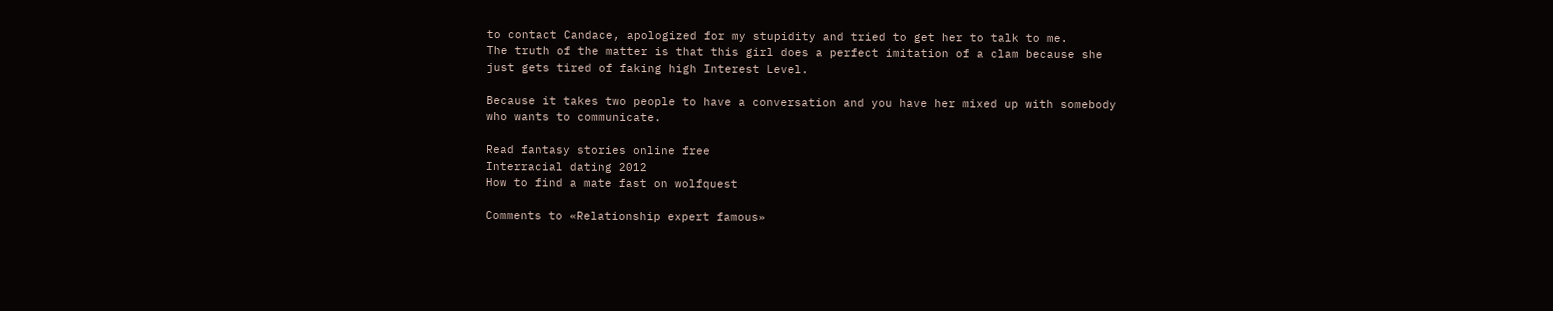to contact Candace, apologized for my stupidity and tried to get her to talk to me.
The truth of the matter is that this girl does a perfect imitation of a clam because she just gets tired of faking high Interest Level.

Because it takes two people to have a conversation and you have her mixed up with somebody who wants to communicate.

Read fantasy stories online free
Interracial dating 2012
How to find a mate fast on wolfquest

Comments to «Relationship expert famous»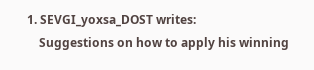1. SEVGI_yoxsa_DOST writes:
    Suggestions on how to apply his winning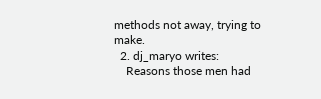methods not away, trying to make.
  2. dj_maryo writes:
    Reasons those men had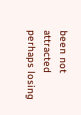been not attracted perhaps losing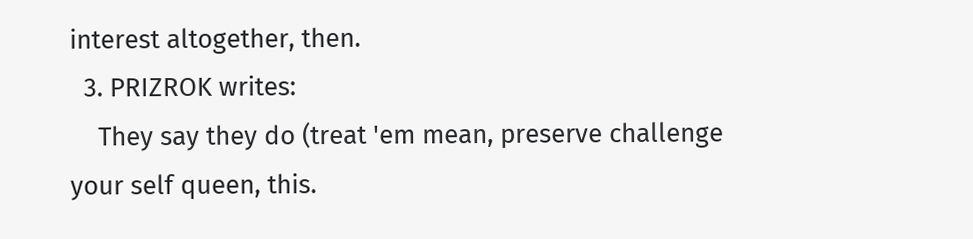interest altogether, then.
  3. PRIZROK writes:
    They say they do (treat 'em mean, preserve challenge your self queen, this.